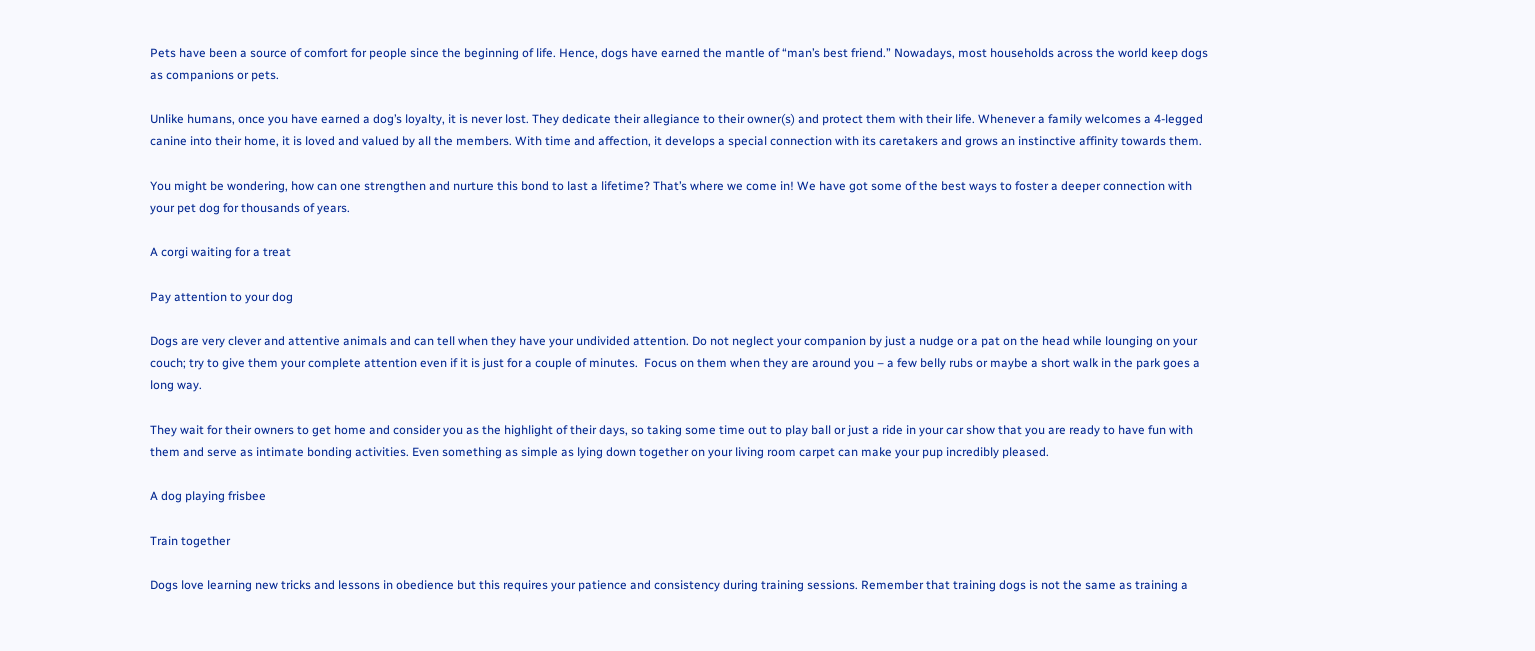Pets have been a source of comfort for people since the beginning of life. Hence, dogs have earned the mantle of “man’s best friend.” Nowadays, most households across the world keep dogs as companions or pets.

Unlike humans, once you have earned a dog’s loyalty, it is never lost. They dedicate their allegiance to their owner(s) and protect them with their life. Whenever a family welcomes a 4-legged canine into their home, it is loved and valued by all the members. With time and affection, it develops a special connection with its caretakers and grows an instinctive affinity towards them.

You might be wondering, how can one strengthen and nurture this bond to last a lifetime? That’s where we come in! We have got some of the best ways to foster a deeper connection with your pet dog for thousands of years.

A corgi waiting for a treat

Pay attention to your dog

Dogs are very clever and attentive animals and can tell when they have your undivided attention. Do not neglect your companion by just a nudge or a pat on the head while lounging on your couch; try to give them your complete attention even if it is just for a couple of minutes.  Focus on them when they are around you – a few belly rubs or maybe a short walk in the park goes a long way.

They wait for their owners to get home and consider you as the highlight of their days, so taking some time out to play ball or just a ride in your car show that you are ready to have fun with them and serve as intimate bonding activities. Even something as simple as lying down together on your living room carpet can make your pup incredibly pleased.

A dog playing frisbee

Train together

Dogs love learning new tricks and lessons in obedience but this requires your patience and consistency during training sessions. Remember that training dogs is not the same as training a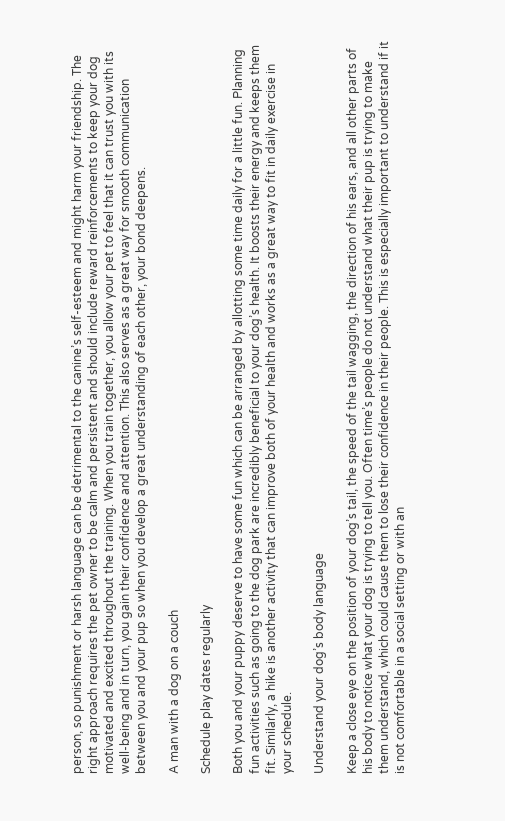person, so punishment or harsh language can be detrimental to the canine’s self-esteem and might harm your friendship. The right approach requires the pet owner to be calm and persistent and should include reward reinforcements to keep your dog motivated and excited throughout the training. When you train together, you allow your pet to feel that it can trust you with its well-being and in turn, you gain their confidence and attention. This also serves as a great way for smooth communication between you and your pup so when you develop a great understanding of each other, your bond deepens.

A man with a dog on a couch

Schedule play dates regularly

Both you and your puppy deserve to have some fun which can be arranged by allotting some time daily for a little fun. Planning fun activities such as going to the dog park are incredibly beneficial to your dog’s health. It boosts their energy and keeps them fit. Similarly, a hike is another activity that can improve both of your health and works as a great way to fit in daily exercise in your schedule.

Understand your dog’s body language

Keep a close eye on the position of your dog’s tail, the speed of the tail wagging, the direction of his ears, and all other parts of his body to notice what your dog is trying to tell you. Often time’s people do not understand what their pup is trying to make them understand, which could cause them to lose their confidence in their people. This is especially important to understand if it is not comfortable in a social setting or with an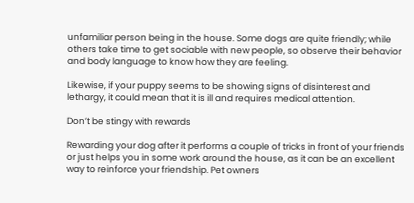unfamiliar person being in the house. Some dogs are quite friendly; while others take time to get sociable with new people, so observe their behavior and body language to know how they are feeling.

Likewise, if your puppy seems to be showing signs of disinterest and lethargy, it could mean that it is ill and requires medical attention.

Don’t be stingy with rewards

Rewarding your dog after it performs a couple of tricks in front of your friends or just helps you in some work around the house, as it can be an excellent way to reinforce your friendship. Pet owners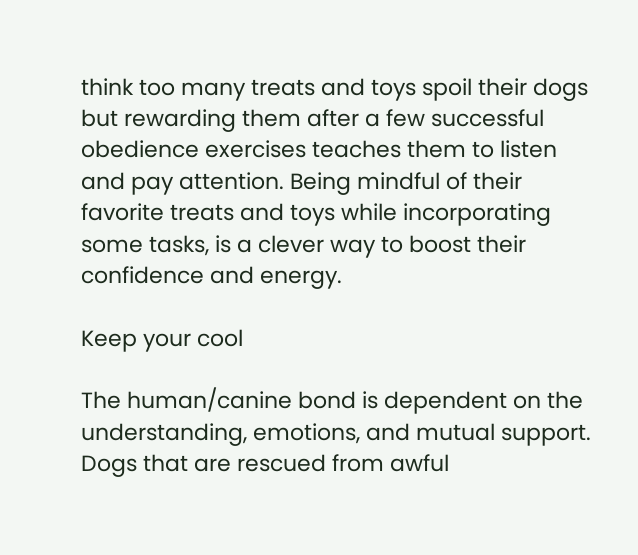think too many treats and toys spoil their dogs but rewarding them after a few successful obedience exercises teaches them to listen and pay attention. Being mindful of their favorite treats and toys while incorporating some tasks, is a clever way to boost their confidence and energy.

Keep your cool

The human/canine bond is dependent on the understanding, emotions, and mutual support. Dogs that are rescued from awful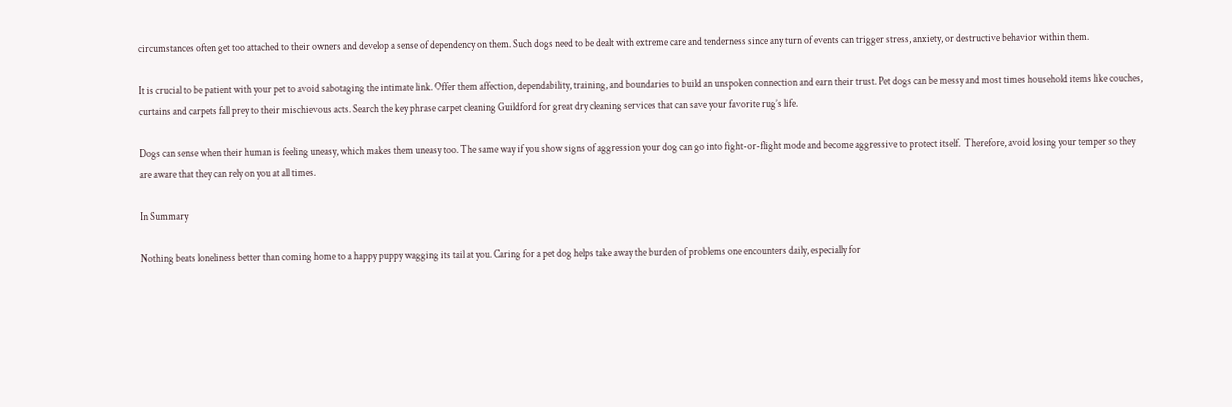circumstances often get too attached to their owners and develop a sense of dependency on them. Such dogs need to be dealt with extreme care and tenderness since any turn of events can trigger stress, anxiety, or destructive behavior within them.

It is crucial to be patient with your pet to avoid sabotaging the intimate link. Offer them affection, dependability, training, and boundaries to build an unspoken connection and earn their trust. Pet dogs can be messy and most times household items like couches, curtains and carpets fall prey to their mischievous acts. Search the key phrase carpet cleaning Guildford for great dry cleaning services that can save your favorite rug’s life.

Dogs can sense when their human is feeling uneasy, which makes them uneasy too. The same way if you show signs of aggression your dog can go into fight-or-flight mode and become aggressive to protect itself.  Therefore, avoid losing your temper so they are aware that they can rely on you at all times.

In Summary

Nothing beats loneliness better than coming home to a happy puppy wagging its tail at you. Caring for a pet dog helps take away the burden of problems one encounters daily, especially for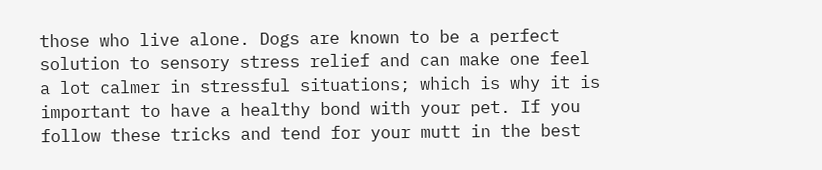those who live alone. Dogs are known to be a perfect solution to sensory stress relief and can make one feel a lot calmer in stressful situations; which is why it is important to have a healthy bond with your pet. If you follow these tricks and tend for your mutt in the best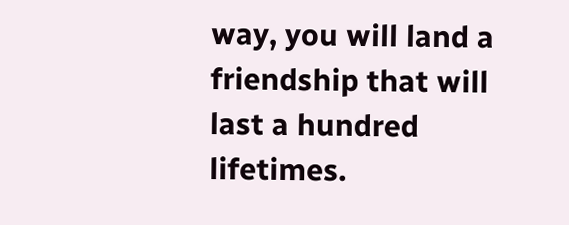way, you will land a friendship that will last a hundred lifetimes.